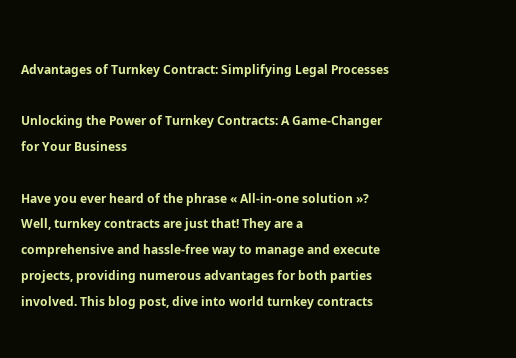Advantages of Turnkey Contract: Simplifying Legal Processes

Unlocking the Power of Turnkey Contracts: A Game-Changer for Your Business

Have you ever heard of the phrase « All-in-one solution »? Well, turnkey contracts are just that! They are a comprehensive and hassle-free way to manage and execute projects, providing numerous advantages for both parties involved. This blog post, dive into world turnkey contracts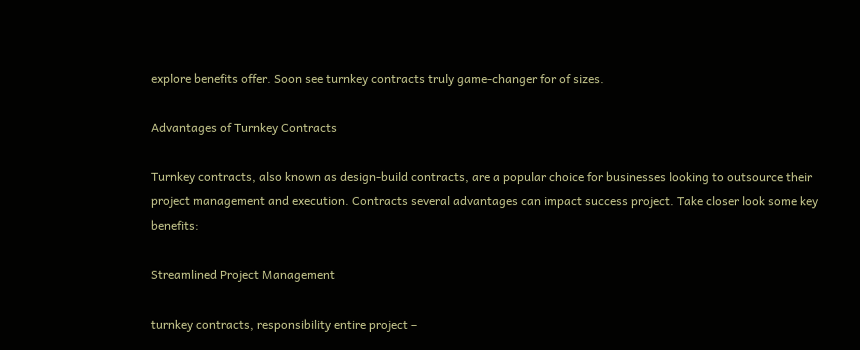explore benefits offer. Soon see turnkey contracts truly game-changer for of sizes.

Advantages of Turnkey Contracts

Turnkey contracts, also known as design-build contracts, are a popular choice for businesses looking to outsource their project management and execution. Contracts several advantages can impact success project. Take closer look some key benefits:

Streamlined Project Management

turnkey contracts, responsibility entire project –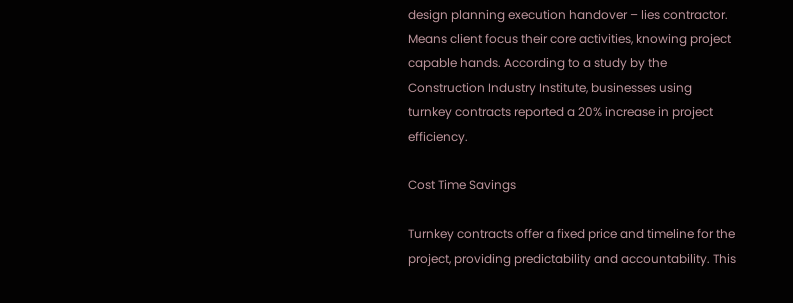design planning execution handover – lies contractor. Means client focus their core activities, knowing project capable hands. According to a study by the Construction Industry Institute, businesses using turnkey contracts reported a 20% increase in project efficiency.

Cost Time Savings

Turnkey contracts offer a fixed price and timeline for the project, providing predictability and accountability. This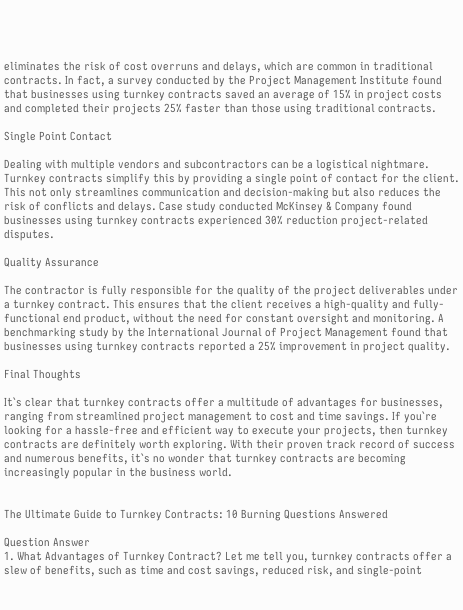eliminates the risk of cost overruns and delays, which are common in traditional contracts. In fact, a survey conducted by the Project Management Institute found that businesses using turnkey contracts saved an average of 15% in project costs and completed their projects 25% faster than those using traditional contracts.

Single Point Contact

Dealing with multiple vendors and subcontractors can be a logistical nightmare. Turnkey contracts simplify this by providing a single point of contact for the client. This not only streamlines communication and decision-making but also reduces the risk of conflicts and delays. Case study conducted McKinsey & Company found businesses using turnkey contracts experienced 30% reduction project-related disputes.

Quality Assurance

The contractor is fully responsible for the quality of the project deliverables under a turnkey contract. This ensures that the client receives a high-quality and fully-functional end product, without the need for constant oversight and monitoring. A benchmarking study by the International Journal of Project Management found that businesses using turnkey contracts reported a 25% improvement in project quality.

Final Thoughts

It`s clear that turnkey contracts offer a multitude of advantages for businesses, ranging from streamlined project management to cost and time savings. If you`re looking for a hassle-free and efficient way to execute your projects, then turnkey contracts are definitely worth exploring. With their proven track record of success and numerous benefits, it`s no wonder that turnkey contracts are becoming increasingly popular in the business world.


The Ultimate Guide to Turnkey Contracts: 10 Burning Questions Answered

Question Answer
1. What Advantages of Turnkey Contract? Let me tell you, turnkey contracts offer a slew of benefits, such as time and cost savings, reduced risk, and single-point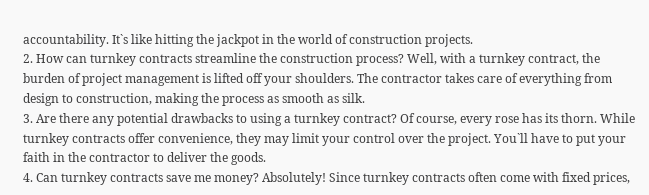accountability. It`s like hitting the jackpot in the world of construction projects.
2. How can turnkey contracts streamline the construction process? Well, with a turnkey contract, the burden of project management is lifted off your shoulders. The contractor takes care of everything from design to construction, making the process as smooth as silk.
3. Are there any potential drawbacks to using a turnkey contract? Of course, every rose has its thorn. While turnkey contracts offer convenience, they may limit your control over the project. You`ll have to put your faith in the contractor to deliver the goods.
4. Can turnkey contracts save me money? Absolutely! Since turnkey contracts often come with fixed prices,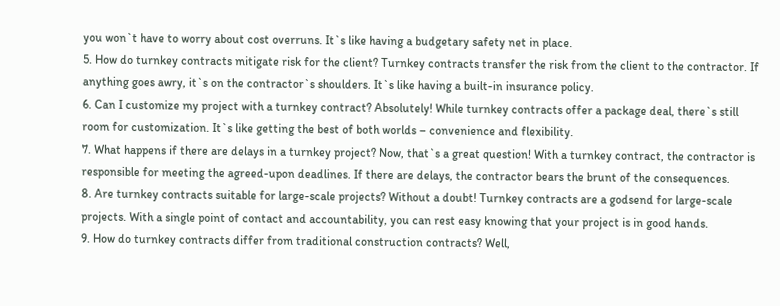you won`t have to worry about cost overruns. It`s like having a budgetary safety net in place.
5. How do turnkey contracts mitigate risk for the client? Turnkey contracts transfer the risk from the client to the contractor. If anything goes awry, it`s on the contractor`s shoulders. It`s like having a built-in insurance policy.
6. Can I customize my project with a turnkey contract? Absolutely! While turnkey contracts offer a package deal, there`s still room for customization. It`s like getting the best of both worlds – convenience and flexibility.
7. What happens if there are delays in a turnkey project? Now, that`s a great question! With a turnkey contract, the contractor is responsible for meeting the agreed-upon deadlines. If there are delays, the contractor bears the brunt of the consequences.
8. Are turnkey contracts suitable for large-scale projects? Without a doubt! Turnkey contracts are a godsend for large-scale projects. With a single point of contact and accountability, you can rest easy knowing that your project is in good hands.
9. How do turnkey contracts differ from traditional construction contracts? Well,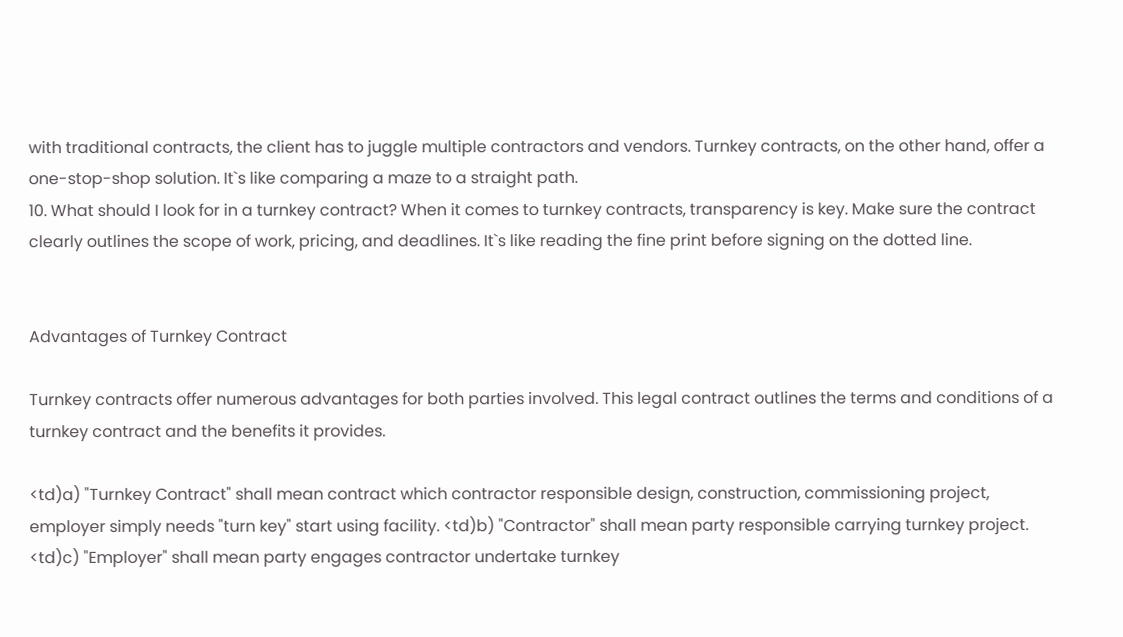with traditional contracts, the client has to juggle multiple contractors and vendors. Turnkey contracts, on the other hand, offer a one-stop-shop solution. It`s like comparing a maze to a straight path.
10. What should I look for in a turnkey contract? When it comes to turnkey contracts, transparency is key. Make sure the contract clearly outlines the scope of work, pricing, and deadlines. It`s like reading the fine print before signing on the dotted line.


Advantages of Turnkey Contract

Turnkey contracts offer numerous advantages for both parties involved. This legal contract outlines the terms and conditions of a turnkey contract and the benefits it provides.

<td)a) "Turnkey Contract" shall mean contract which contractor responsible design, construction, commissioning project, employer simply needs "turn key" start using facility. <td)b) "Contractor" shall mean party responsible carrying turnkey project. <td)c) "Employer" shall mean party engages contractor undertake turnkey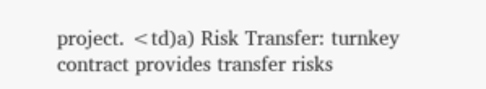project. <td)a) Risk Transfer: turnkey contract provides transfer risks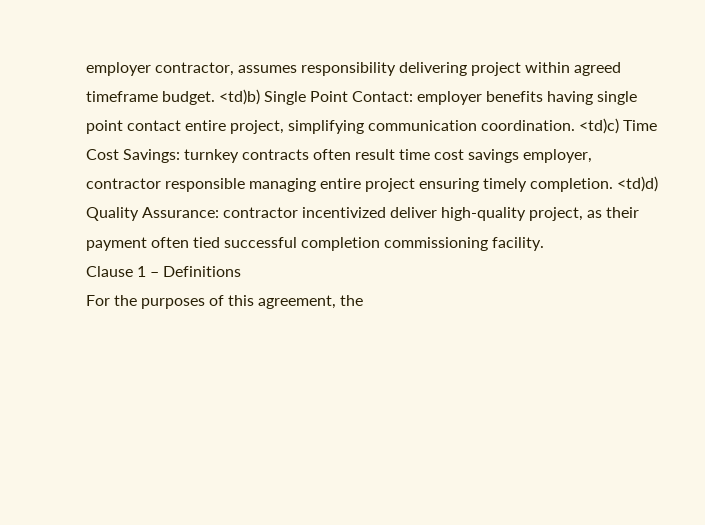employer contractor, assumes responsibility delivering project within agreed timeframe budget. <td)b) Single Point Contact: employer benefits having single point contact entire project, simplifying communication coordination. <td)c) Time Cost Savings: turnkey contracts often result time cost savings employer, contractor responsible managing entire project ensuring timely completion. <td)d) Quality Assurance: contractor incentivized deliver high-quality project, as their payment often tied successful completion commissioning facility.
Clause 1 – Definitions
For the purposes of this agreement, the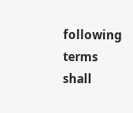following terms shall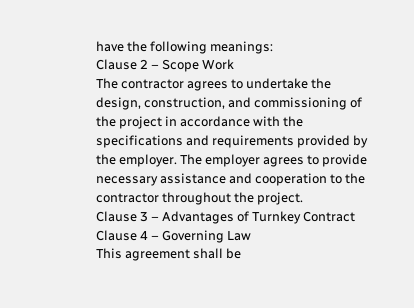have the following meanings:
Clause 2 – Scope Work
The contractor agrees to undertake the design, construction, and commissioning of the project in accordance with the specifications and requirements provided by the employer. The employer agrees to provide necessary assistance and cooperation to the contractor throughout the project.
Clause 3 – Advantages of Turnkey Contract
Clause 4 – Governing Law
This agreement shall be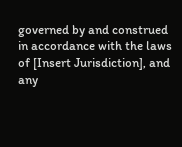governed by and construed in accordance with the laws of [Insert Jurisdiction], and any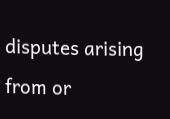disputes arising from or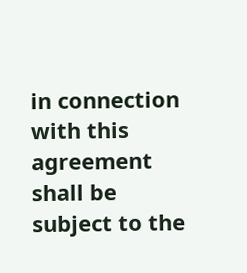in connection with this agreement shall be subject to the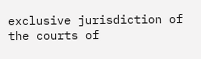exclusive jurisdiction of the courts of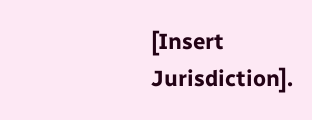[Insert Jurisdiction].